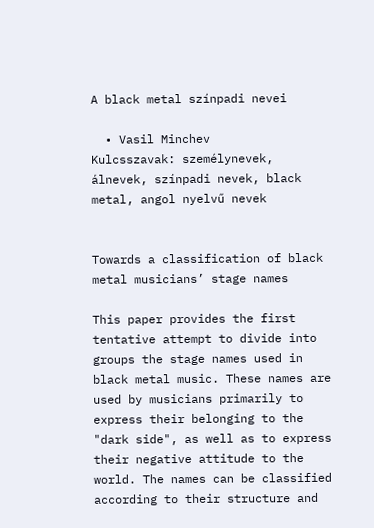A black metal színpadi nevei

  • Vasil Minchev
Kulcsszavak: személynevek, álnevek, színpadi nevek, black metal, angol nyelvű nevek


Towards a classification of black metal musicians’ stage names

This paper provides the first tentative attempt to divide into groups the stage names used in black metal music. These names are used by musicians primarily to express their belonging to the "dark side", as well as to express their negative attitude to the world. The names can be classified according to their structure and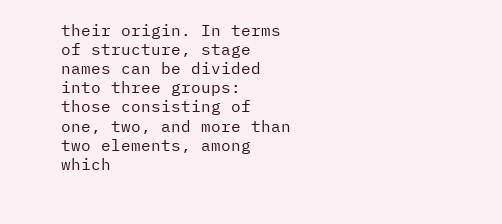their origin. In terms of structure, stage names can be divided into three groups: those consisting of one, two, and more than two elements, among which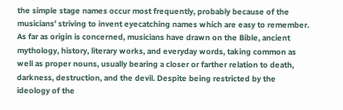the simple stage names occur most frequently, probably because of the musicians’ striving to invent eyecatching names which are easy to remember. As far as origin is concerned, musicians have drawn on the Bible, ancient mythology, history, literary works, and everyday words, taking common as well as proper nouns, usually bearing a closer or farther relation to death, darkness, destruction, and the devil. Despite being restricted by the ideology of the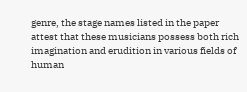genre, the stage names listed in the paper attest that these musicians possess both rich imagination and erudition in various fields of human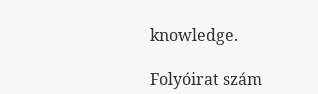knowledge.

Folyóirat szám